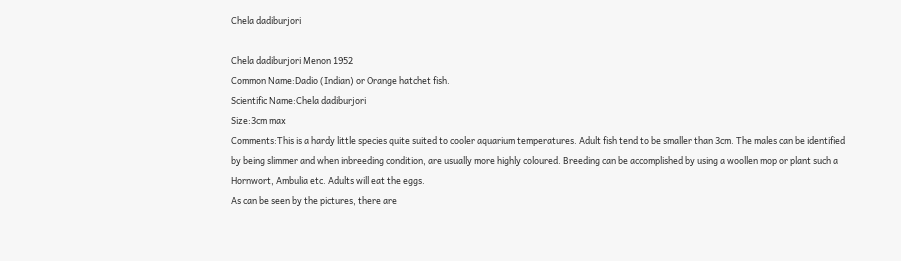Chela dadiburjori

Chela dadiburjori Menon 1952
Common Name:Dadio (Indian) or Orange hatchet fish.
Scientific Name:Chela dadiburjori
Size:3cm max
Comments:This is a hardy little species quite suited to cooler aquarium temperatures. Adult fish tend to be smaller than 3cm. The males can be identified by being slimmer and when inbreeding condition, are usually more highly coloured. Breeding can be accomplished by using a woollen mop or plant such a Hornwort, Ambulia etc. Adults will eat the eggs.
As can be seen by the pictures, there are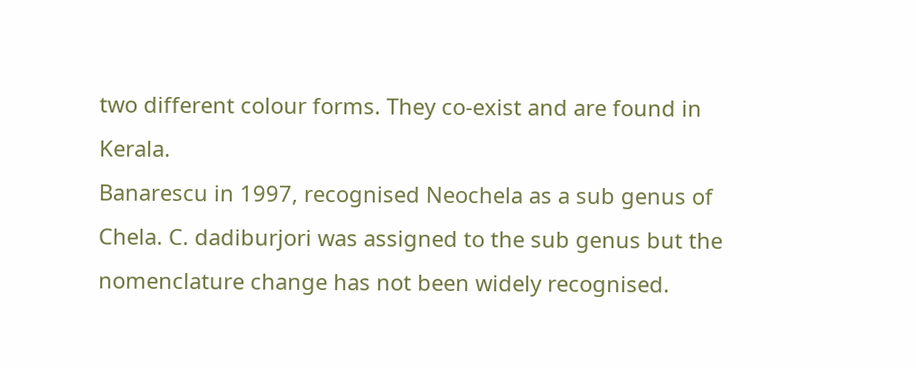two different colour forms. They co-exist and are found in Kerala.
Banarescu in 1997, recognised Neochela as a sub genus of Chela. C. dadiburjori was assigned to the sub genus but the nomenclature change has not been widely recognised.